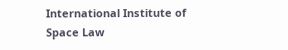International Institute of Space Law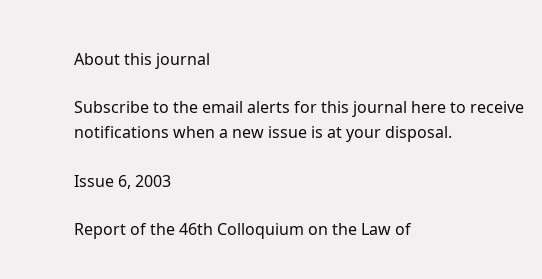About this journal

Subscribe to the email alerts for this journal here to receive notifications when a new issue is at your disposal.

Issue 6, 2003

Report of the 46th Colloquium on the Law of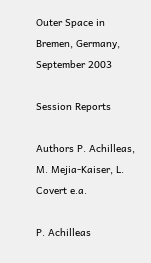Outer Space in Bremen, Germany, September 2003

Session Reports

Authors P. Achilleas, M. Mejia-Kaiser, L. Covert e.a.

P. Achilleas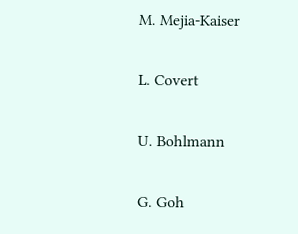M. Mejia-Kaiser

L. Covert

U. Bohlmann

G. Goh